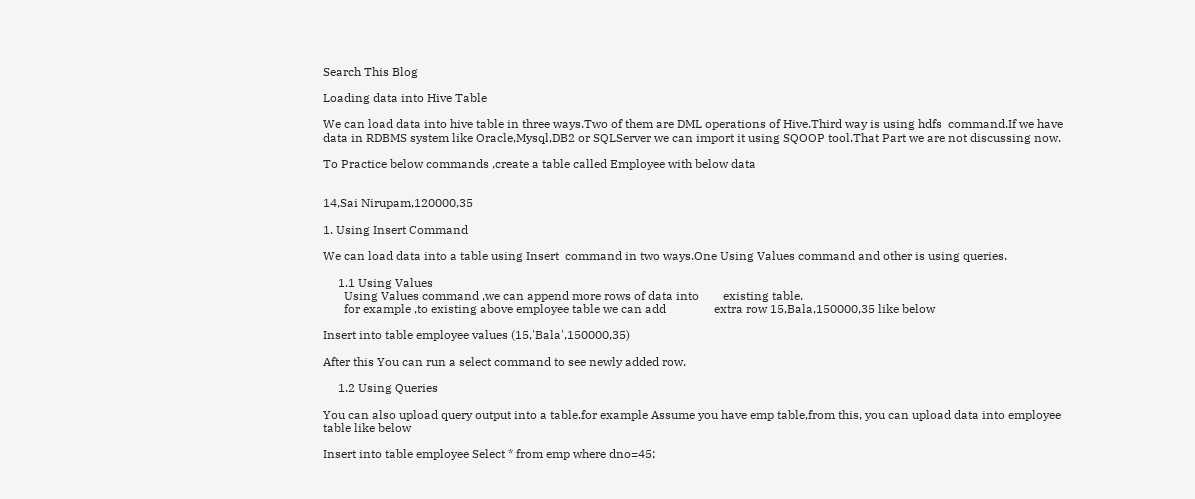Search This Blog

Loading data into Hive Table

We can load data into hive table in three ways.Two of them are DML operations of Hive.Third way is using hdfs  command.If we have data in RDBMS system like Oracle,Mysql,DB2 or SQLServer we can import it using SQOOP tool.That Part we are not discussing now.

To Practice below commands ,create a table called Employee with below data


14,Sai Nirupam,120000,35

1. Using Insert Command

We can load data into a table using Insert  command in two ways.One Using Values command and other is using queries.

     1.1 Using Values
       Using Values command ,we can append more rows of data into        existing table.
       for example ,to existing above employee table we can add                extra row 15,Bala,150000,35 like below

Insert into table employee values (15,'Bala',150000,35)

After this You can run a select command to see newly added row.

     1.2 Using Queries

You can also upload query output into a table.for example Assume you have emp table,from this, you can upload data into employee table like below

Insert into table employee Select * from emp where dno=45;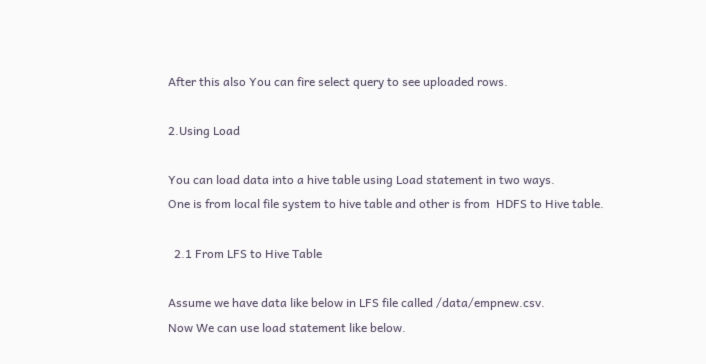After this also You can fire select query to see uploaded rows.

2.Using Load

You can load data into a hive table using Load statement in two ways.
One is from local file system to hive table and other is from  HDFS to Hive table.

  2.1 From LFS to Hive Table

Assume we have data like below in LFS file called /data/empnew.csv.
Now We can use load statement like below.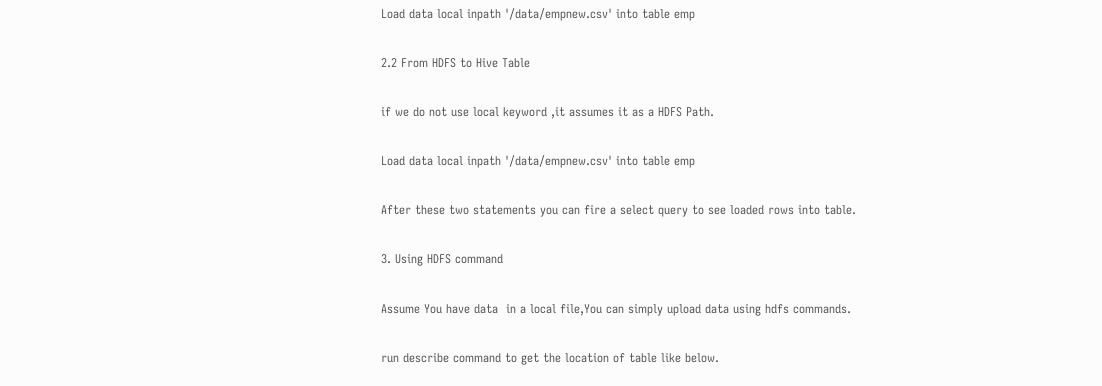Load data local inpath '/data/empnew.csv' into table emp

2.2 From HDFS to Hive Table

if we do not use local keyword ,it assumes it as a HDFS Path.

Load data local inpath '/data/empnew.csv' into table emp

After these two statements you can fire a select query to see loaded rows into table.

3. Using HDFS command

Assume You have data  in a local file,You can simply upload data using hdfs commands.

run describe command to get the location of table like below.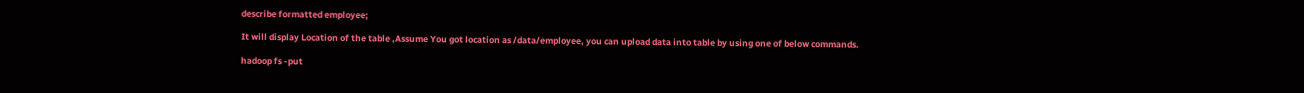describe formatted employee;

It will display Location of the table ,Assume You got location as /data/employee, you can upload data into table by using one of below commands.

hadoop fs -put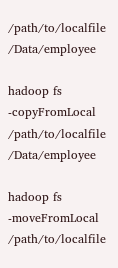/path/to/localfile /Data/employee

hadoop fs -copyFromLocal /path/to/localfile /Data/employee

hadoop fs -moveFromLocal /path/to/localfile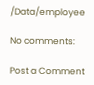/Data/employee

No comments:

Post a Comment